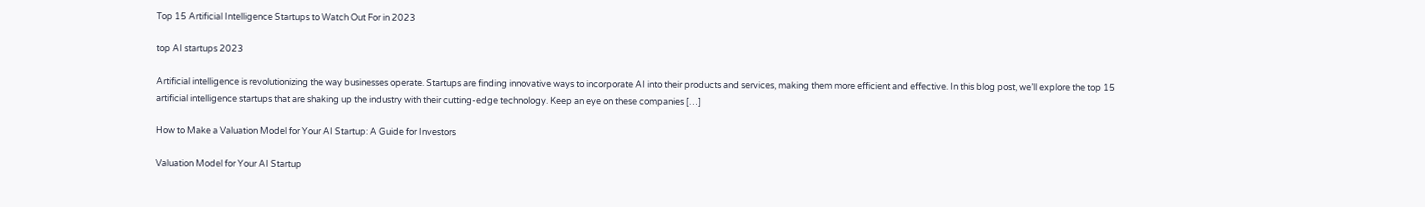Top 15 Artificial Intelligence Startups to Watch Out For in 2023

top AI startups 2023

Artificial intelligence is revolutionizing the way businesses operate. Startups are finding innovative ways to incorporate AI into their products and services, making them more efficient and effective. In this blog post, we’ll explore the top 15 artificial intelligence startups that are shaking up the industry with their cutting-edge technology. Keep an eye on these companies […]

How to Make a Valuation Model for Your AI Startup: A Guide for Investors

Valuation Model for Your AI Startup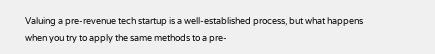Valuing a pre-revenue tech startup is a well-established process, but what happens when you try to apply the same methods to a pre-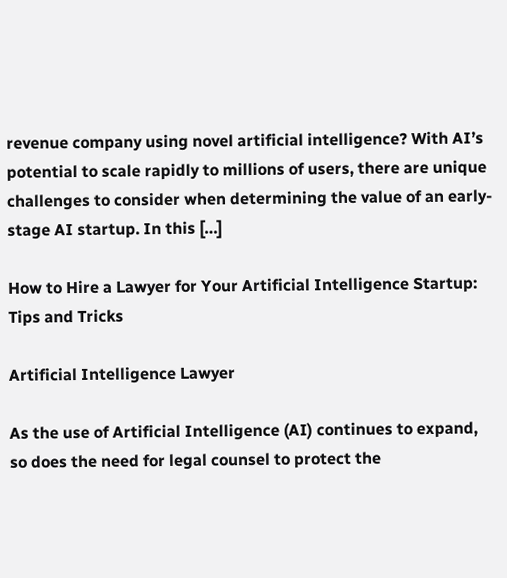revenue company using novel artificial intelligence? With AI’s potential to scale rapidly to millions of users, there are unique challenges to consider when determining the value of an early-stage AI startup. In this […]

How to Hire a Lawyer for Your Artificial Intelligence Startup: Tips and Tricks

Artificial Intelligence Lawyer

As the use of Artificial Intelligence (AI) continues to expand, so does the need for legal counsel to protect the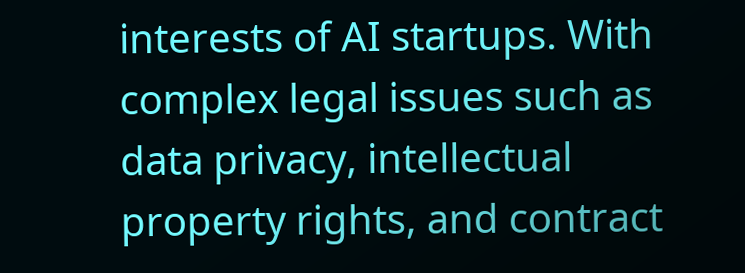interests of AI startups. With complex legal issues such as data privacy, intellectual property rights, and contract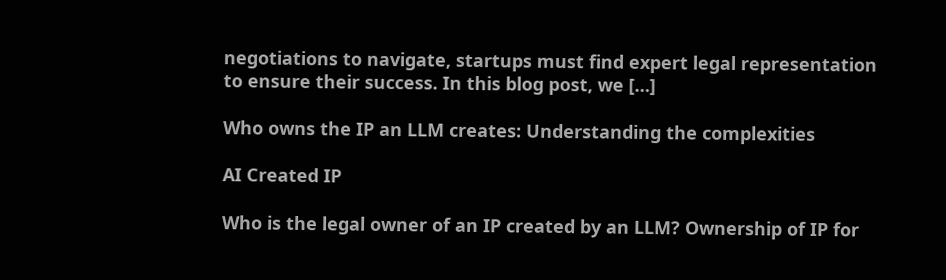negotiations to navigate, startups must find expert legal representation to ensure their success. In this blog post, we […]

Who owns the IP an LLM creates: Understanding the complexities

AI Created IP

Who is the legal owner of an IP created by an LLM? Ownership of IP for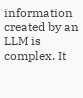information created by an LLM is complex. It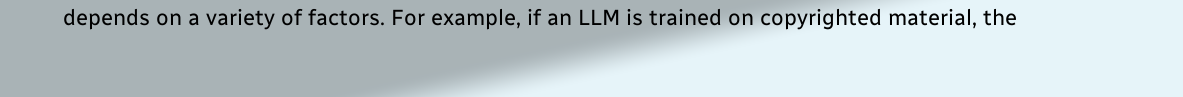depends on a variety of factors. For example, if an LLM is trained on copyrighted material, the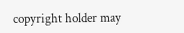copyright holder may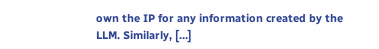own the IP for any information created by the LLM. Similarly, […]